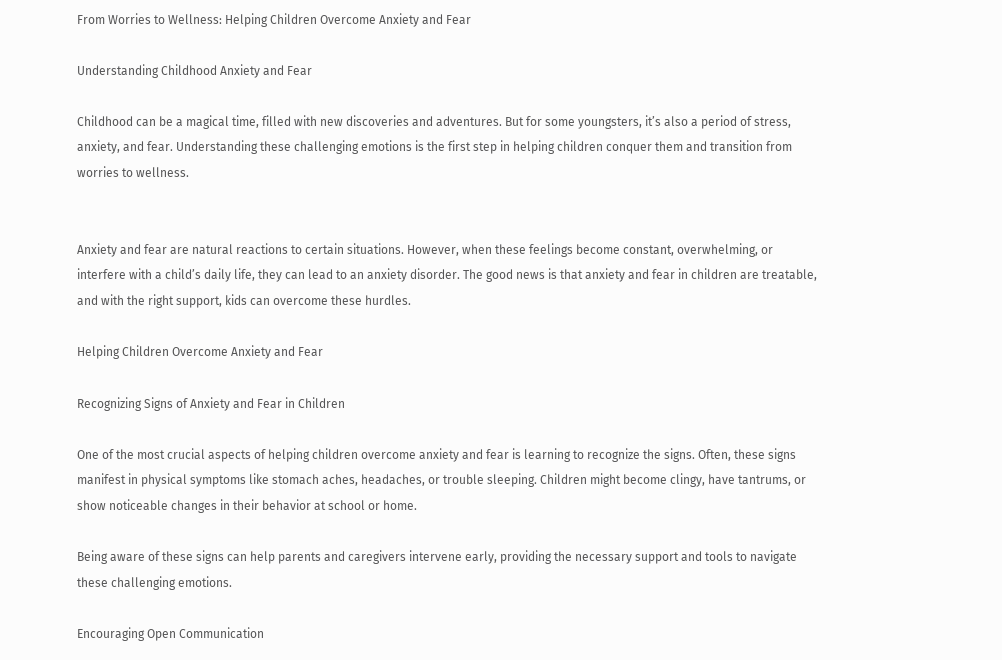From Worries to Wellness: Helping Children Overcome Anxiety and Fear

Understanding Childhood Anxiety and Fear

Childhood can be a magical time, filled with new discoveries and adventures. But for some youngsters, it’s also a period of stress, anxiety, and fear. Understanding these challenging emotions is the first step in helping children conquer them and transition from worries to wellness.


Anxiety and fear are natural reactions to certain situations. However, when these feelings become constant, overwhelming, or interfere with a child’s daily life, they can lead to an anxiety disorder. The good news is that anxiety and fear in children are treatable, and with the right support, kids can overcome these hurdles.

Helping Children Overcome Anxiety and Fear

Recognizing Signs of Anxiety and Fear in Children

One of the most crucial aspects of helping children overcome anxiety and fear is learning to recognize the signs. Often, these signs manifest in physical symptoms like stomach aches, headaches, or trouble sleeping. Children might become clingy, have tantrums, or show noticeable changes in their behavior at school or home.

Being aware of these signs can help parents and caregivers intervene early, providing the necessary support and tools to navigate these challenging emotions.

Encouraging Open Communication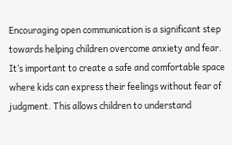Encouraging open communication is a significant step towards helping children overcome anxiety and fear. It’s important to create a safe and comfortable space where kids can express their feelings without fear of judgment. This allows children to understand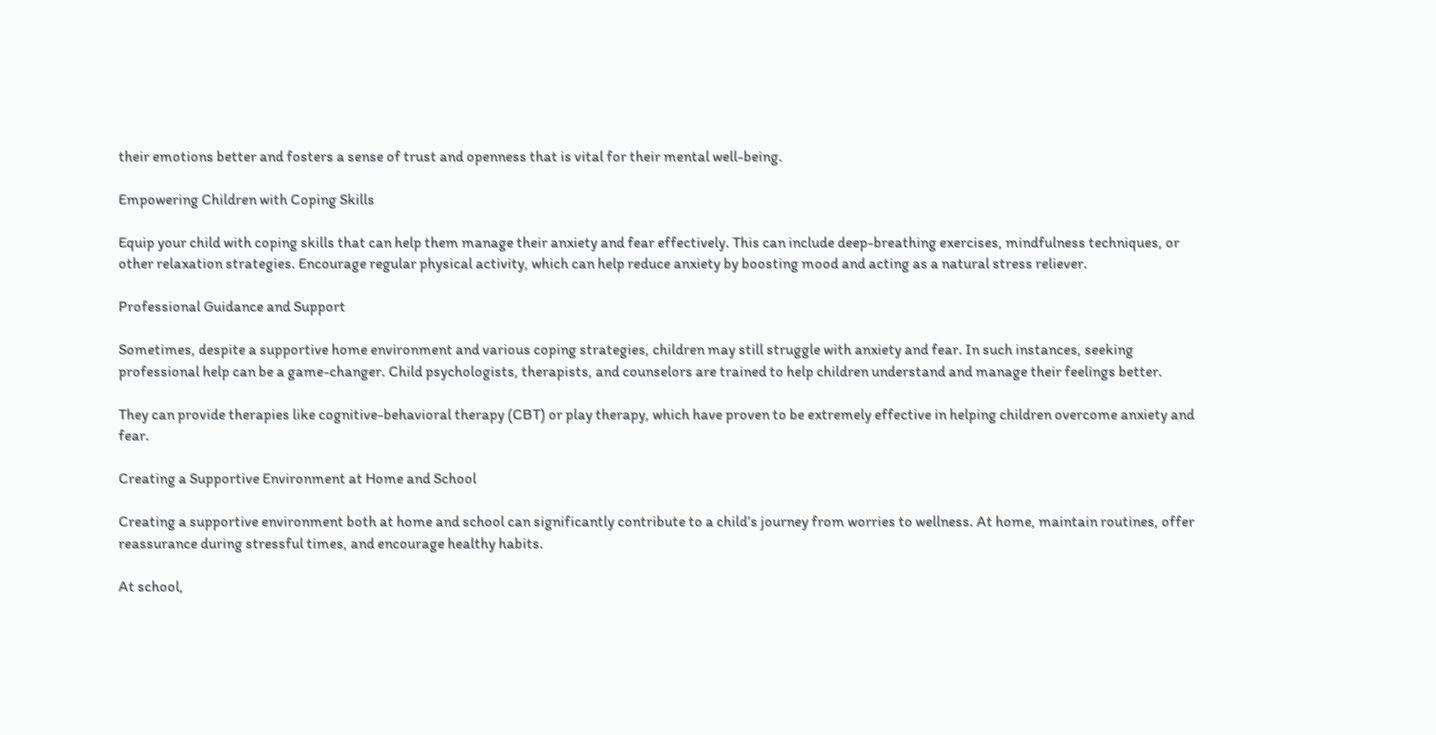their emotions better and fosters a sense of trust and openness that is vital for their mental well-being.

Empowering Children with Coping Skills

Equip your child with coping skills that can help them manage their anxiety and fear effectively. This can include deep-breathing exercises, mindfulness techniques, or other relaxation strategies. Encourage regular physical activity, which can help reduce anxiety by boosting mood and acting as a natural stress reliever.

Professional Guidance and Support

Sometimes, despite a supportive home environment and various coping strategies, children may still struggle with anxiety and fear. In such instances, seeking professional help can be a game-changer. Child psychologists, therapists, and counselors are trained to help children understand and manage their feelings better.

They can provide therapies like cognitive-behavioral therapy (CBT) or play therapy, which have proven to be extremely effective in helping children overcome anxiety and fear.

Creating a Supportive Environment at Home and School

Creating a supportive environment both at home and school can significantly contribute to a child’s journey from worries to wellness. At home, maintain routines, offer reassurance during stressful times, and encourage healthy habits.

At school,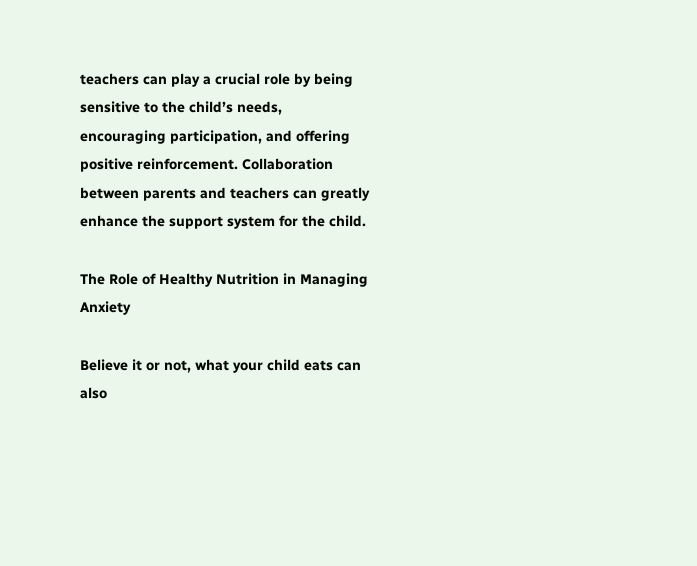teachers can play a crucial role by being sensitive to the child’s needs, encouraging participation, and offering positive reinforcement. Collaboration between parents and teachers can greatly enhance the support system for the child.

The Role of Healthy Nutrition in Managing Anxiety

Believe it or not, what your child eats can also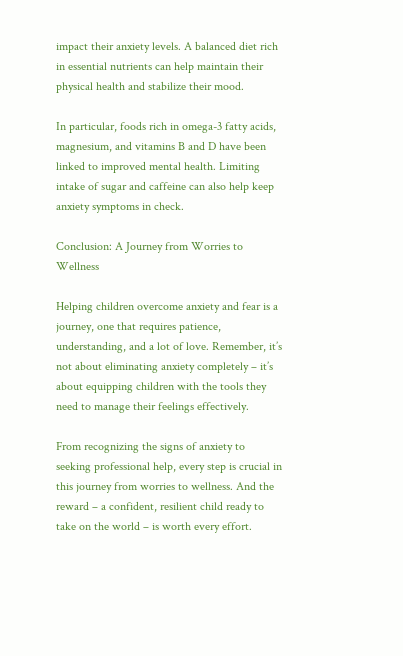impact their anxiety levels. A balanced diet rich in essential nutrients can help maintain their physical health and stabilize their mood.

In particular, foods rich in omega-3 fatty acids, magnesium, and vitamins B and D have been linked to improved mental health. Limiting intake of sugar and caffeine can also help keep anxiety symptoms in check.

Conclusion: A Journey from Worries to Wellness

Helping children overcome anxiety and fear is a journey, one that requires patience, understanding, and a lot of love. Remember, it’s not about eliminating anxiety completely – it’s about equipping children with the tools they need to manage their feelings effectively.

From recognizing the signs of anxiety to seeking professional help, every step is crucial in this journey from worries to wellness. And the reward – a confident, resilient child ready to take on the world – is worth every effort.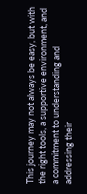This journey may not always be easy, but with the right tools, a supportive environment, and a commitment to understanding and addressing their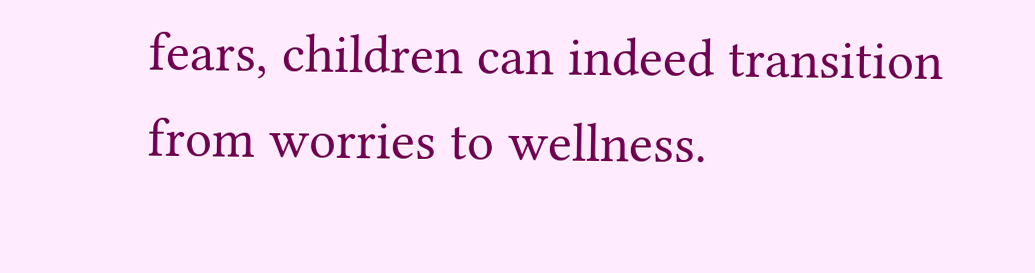fears, children can indeed transition from worries to wellness.